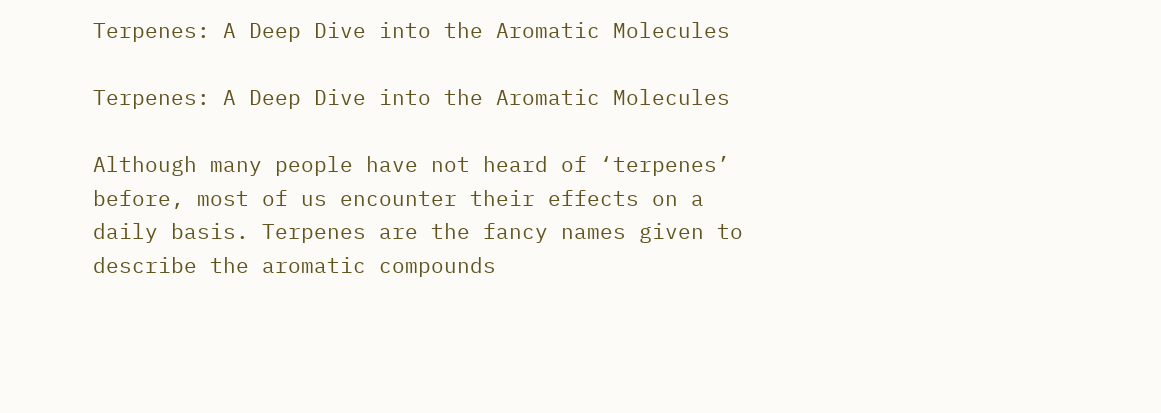Terpenes: A Deep Dive into the Aromatic Molecules

Terpenes: A Deep Dive into the Aromatic Molecules

Although many people have not heard of ‘terpenes’ before, most of us encounter their effects on a daily basis. Terpenes are the fancy names given to describe the aromatic compounds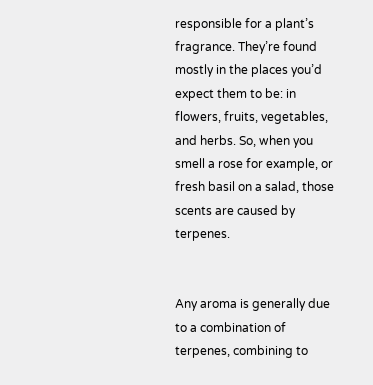responsible for a plant’s fragrance. They’re found mostly in the places you’d expect them to be: in flowers, fruits, vegetables, and herbs. So, when you smell a rose for example, or fresh basil on a salad, those scents are caused by terpenes.


Any aroma is generally due to a combination of terpenes, combining to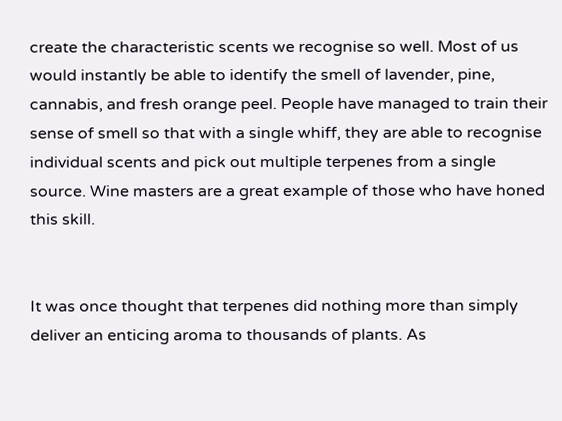create the characteristic scents we recognise so well. Most of us would instantly be able to identify the smell of lavender, pine, cannabis, and fresh orange peel. People have managed to train their sense of smell so that with a single whiff, they are able to recognise individual scents and pick out multiple terpenes from a single source. Wine masters are a great example of those who have honed this skill.


It was once thought that terpenes did nothing more than simply deliver an enticing aroma to thousands of plants. As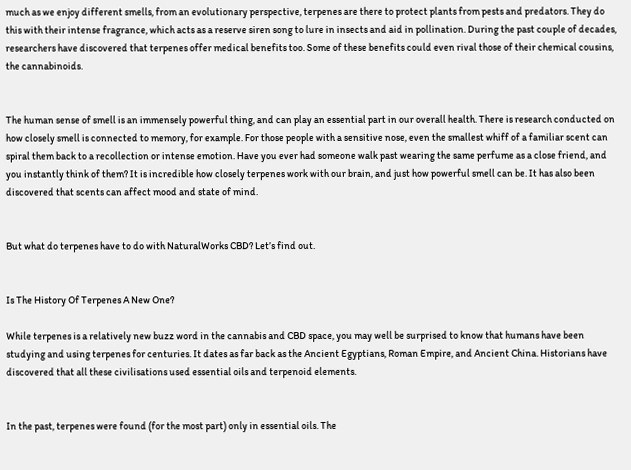much as we enjoy different smells, from an evolutionary perspective, terpenes are there to protect plants from pests and predators. They do this with their intense fragrance, which acts as a reserve siren song to lure in insects and aid in pollination. During the past couple of decades, researchers have discovered that terpenes offer medical benefits too. Some of these benefits could even rival those of their chemical cousins, the cannabinoids.


The human sense of smell is an immensely powerful thing, and can play an essential part in our overall health. There is research conducted on how closely smell is connected to memory, for example. For those people with a sensitive nose, even the smallest whiff of a familiar scent can spiral them back to a recollection or intense emotion. Have you ever had someone walk past wearing the same perfume as a close friend, and you instantly think of them? It is incredible how closely terpenes work with our brain, and just how powerful smell can be. It has also been discovered that scents can affect mood and state of mind.


But what do terpenes have to do with NaturalWorks CBD? Let’s find out.


Is The History Of Terpenes A New One?

While terpenes is a relatively new buzz word in the cannabis and CBD space, you may well be surprised to know that humans have been studying and using terpenes for centuries. It dates as far back as the Ancient Egyptians, Roman Empire, and Ancient China. Historians have discovered that all these civilisations used essential oils and terpenoid elements.


In the past, terpenes were found (for the most part) only in essential oils. The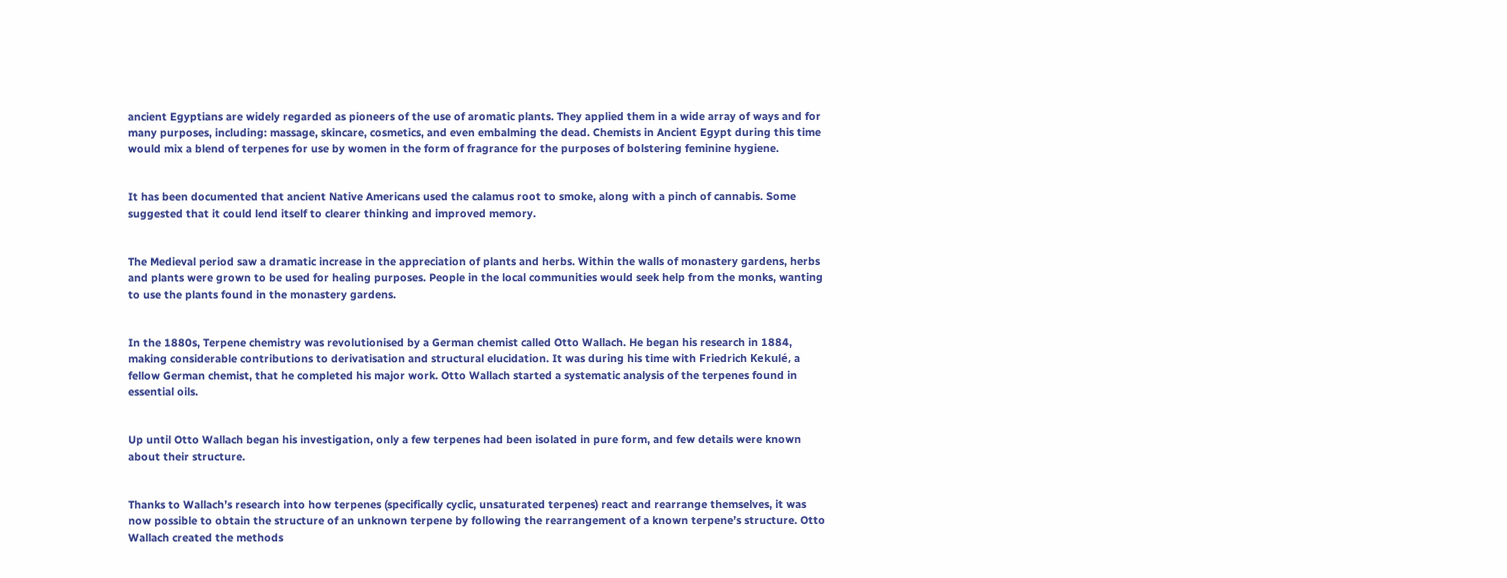ancient Egyptians are widely regarded as pioneers of the use of aromatic plants. They applied them in a wide array of ways and for many purposes, including: massage, skincare, cosmetics, and even embalming the dead. Chemists in Ancient Egypt during this time would mix a blend of terpenes for use by women in the form of fragrance for the purposes of bolstering feminine hygiene.


It has been documented that ancient Native Americans used the calamus root to smoke, along with a pinch of cannabis. Some suggested that it could lend itself to clearer thinking and improved memory.


The Medieval period saw a dramatic increase in the appreciation of plants and herbs. Within the walls of monastery gardens, herbs and plants were grown to be used for healing purposes. People in the local communities would seek help from the monks, wanting to use the plants found in the monastery gardens.


In the 1880s, Terpene chemistry was revolutionised by a German chemist called Otto Wallach. He began his research in 1884, making considerable contributions to derivatisation and structural elucidation. It was during his time with Friedrich Kekulé, a fellow German chemist, that he completed his major work. Otto Wallach started a systematic analysis of the terpenes found in essential oils.


Up until Otto Wallach began his investigation, only a few terpenes had been isolated in pure form, and few details were known about their structure.


Thanks to Wallach’s research into how terpenes (specifically cyclic, unsaturated terpenes) react and rearrange themselves, it was now possible to obtain the structure of an unknown terpene by following the rearrangement of a known terpene’s structure. Otto Wallach created the methods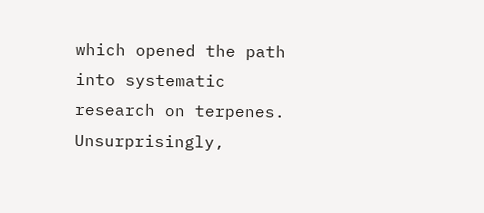which opened the path into systematic research on terpenes. Unsurprisingly,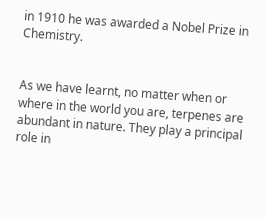in 1910 he was awarded a Nobel Prize in Chemistry.


As we have learnt, no matter when or where in the world you are, terpenes are abundant in nature. They play a principal role in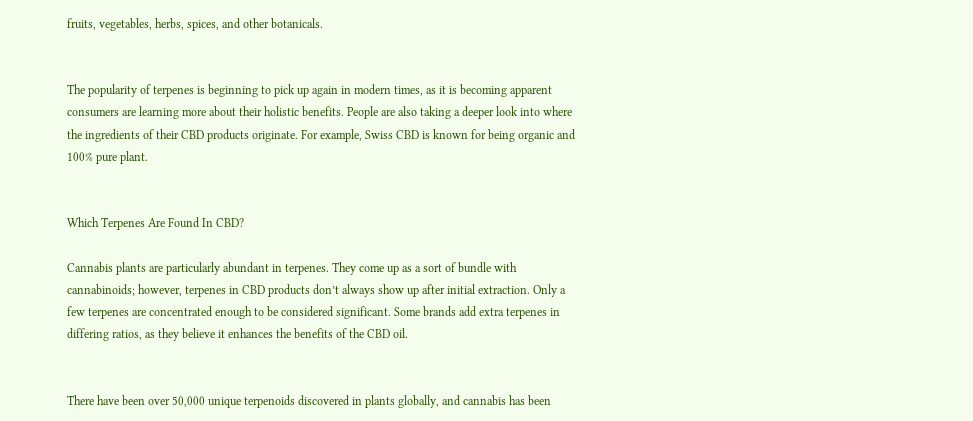fruits, vegetables, herbs, spices, and other botanicals.


The popularity of terpenes is beginning to pick up again in modern times, as it is becoming apparent consumers are learning more about their holistic benefits. People are also taking a deeper look into where the ingredients of their CBD products originate. For example, Swiss CBD is known for being organic and 100% pure plant.


Which Terpenes Are Found In CBD?

Cannabis plants are particularly abundant in terpenes. They come up as a sort of bundle with cannabinoids; however, terpenes in CBD products don’t always show up after initial extraction. Only a few terpenes are concentrated enough to be considered significant. Some brands add extra terpenes in differing ratios, as they believe it enhances the benefits of the CBD oil.


There have been over 50,000 unique terpenoids discovered in plants globally, and cannabis has been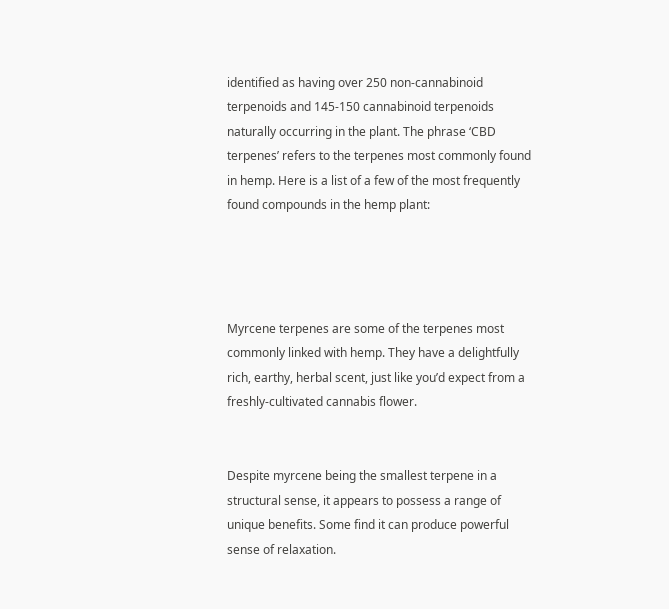identified as having over 250 non-cannabinoid terpenoids and 145-150 cannabinoid terpenoids naturally occurring in the plant. The phrase ‘CBD terpenes’ refers to the terpenes most commonly found in hemp. Here is a list of a few of the most frequently found compounds in the hemp plant:




Myrcene terpenes are some of the terpenes most commonly linked with hemp. They have a delightfully rich, earthy, herbal scent, just like you’d expect from a freshly-cultivated cannabis flower.


Despite myrcene being the smallest terpene in a structural sense, it appears to possess a range of unique benefits. Some find it can produce powerful sense of relaxation.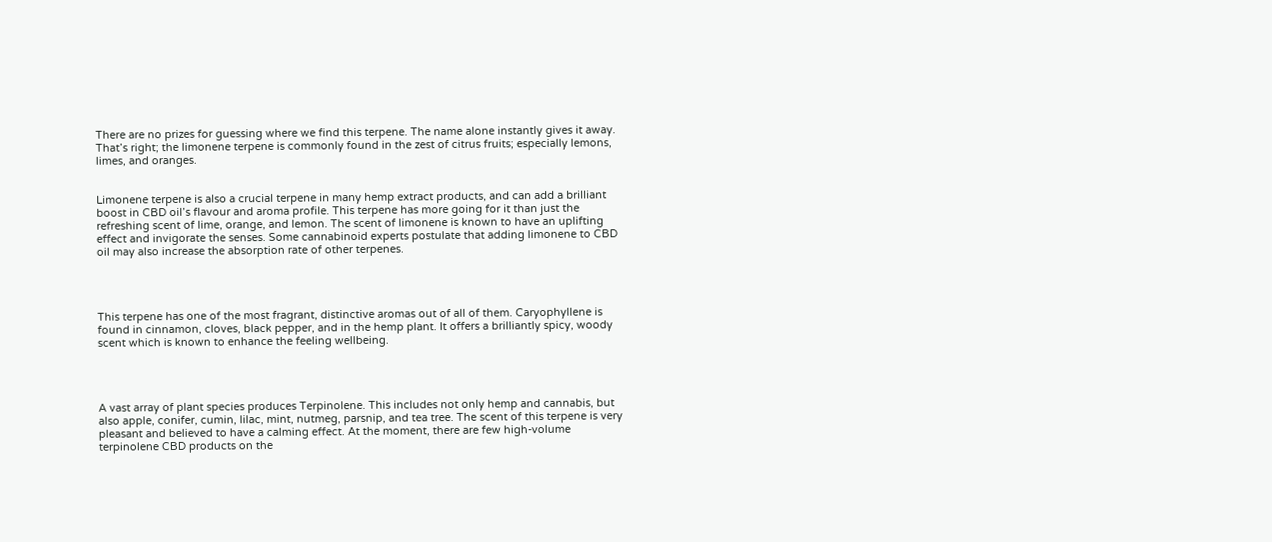There are no prizes for guessing where we find this terpene. The name alone instantly gives it away. That’s right; the limonene terpene is commonly found in the zest of citrus fruits; especially lemons, limes, and oranges.


Limonene terpene is also a crucial terpene in many hemp extract products, and can add a brilliant boost in CBD oil’s flavour and aroma profile. This terpene has more going for it than just the refreshing scent of lime, orange, and lemon. The scent of limonene is known to have an uplifting effect and invigorate the senses. Some cannabinoid experts postulate that adding limonene to CBD oil may also increase the absorption rate of other terpenes.




This terpene has one of the most fragrant, distinctive aromas out of all of them. Caryophyllene is found in cinnamon, cloves, black pepper, and in the hemp plant. It offers a brilliantly spicy, woody scent which is known to enhance the feeling wellbeing.




A vast array of plant species produces Terpinolene. This includes not only hemp and cannabis, but also apple, conifer, cumin, lilac, mint, nutmeg, parsnip, and tea tree. The scent of this terpene is very pleasant and believed to have a calming effect. At the moment, there are few high-volume terpinolene CBD products on the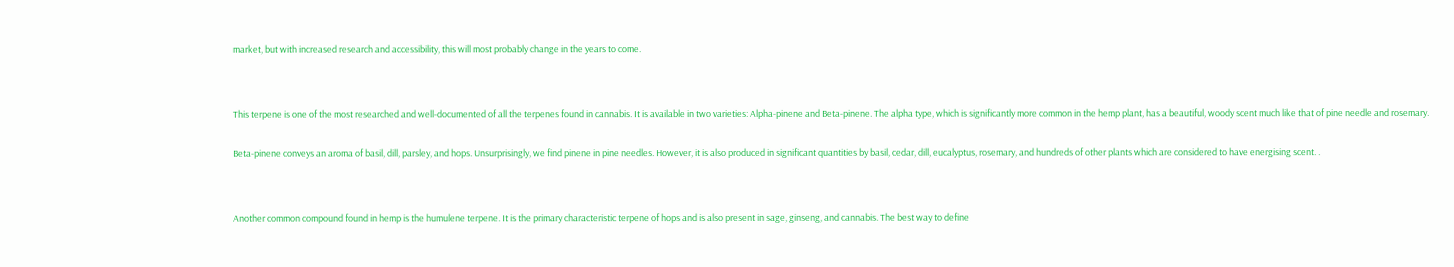market, but with increased research and accessibility, this will most probably change in the years to come.




This terpene is one of the most researched and well-documented of all the terpenes found in cannabis. It is available in two varieties: Alpha-pinene and Beta-pinene. The alpha type, which is significantly more common in the hemp plant, has a beautiful, woody scent much like that of pine needle and rosemary.


Beta-pinene conveys an aroma of basil, dill, parsley, and hops. Unsurprisingly, we find pinene in pine needles. However, it is also produced in significant quantities by basil, cedar, dill, eucalyptus, rosemary, and hundreds of other plants which are considered to have energising scent. .




Another common compound found in hemp is the humulene terpene. It is the primary characteristic terpene of hops and is also present in sage, ginseng, and cannabis. The best way to define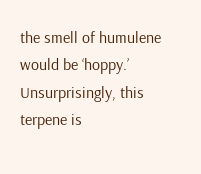the smell of humulene would be ‘hoppy.’ Unsurprisingly, this terpene is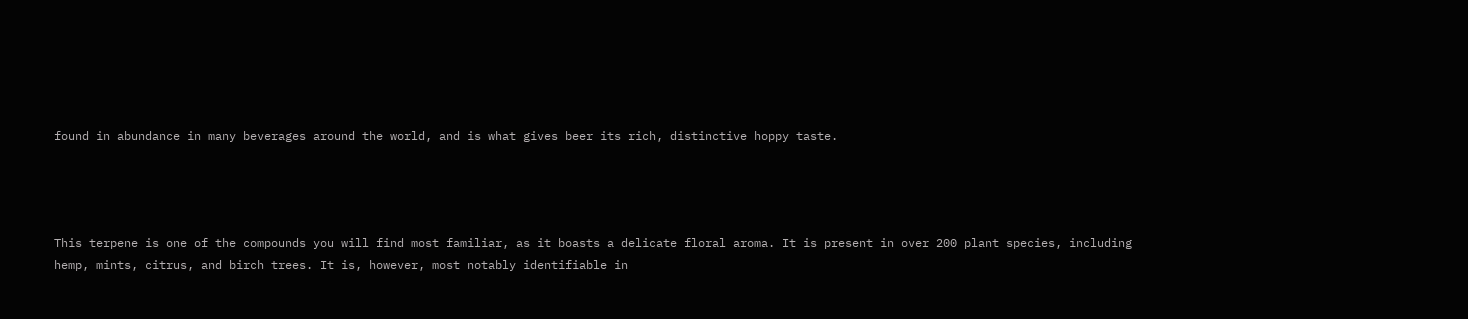found in abundance in many beverages around the world, and is what gives beer its rich, distinctive hoppy taste.




This terpene is one of the compounds you will find most familiar, as it boasts a delicate floral aroma. It is present in over 200 plant species, including hemp, mints, citrus, and birch trees. It is, however, most notably identifiable in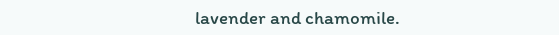lavender and chamomile.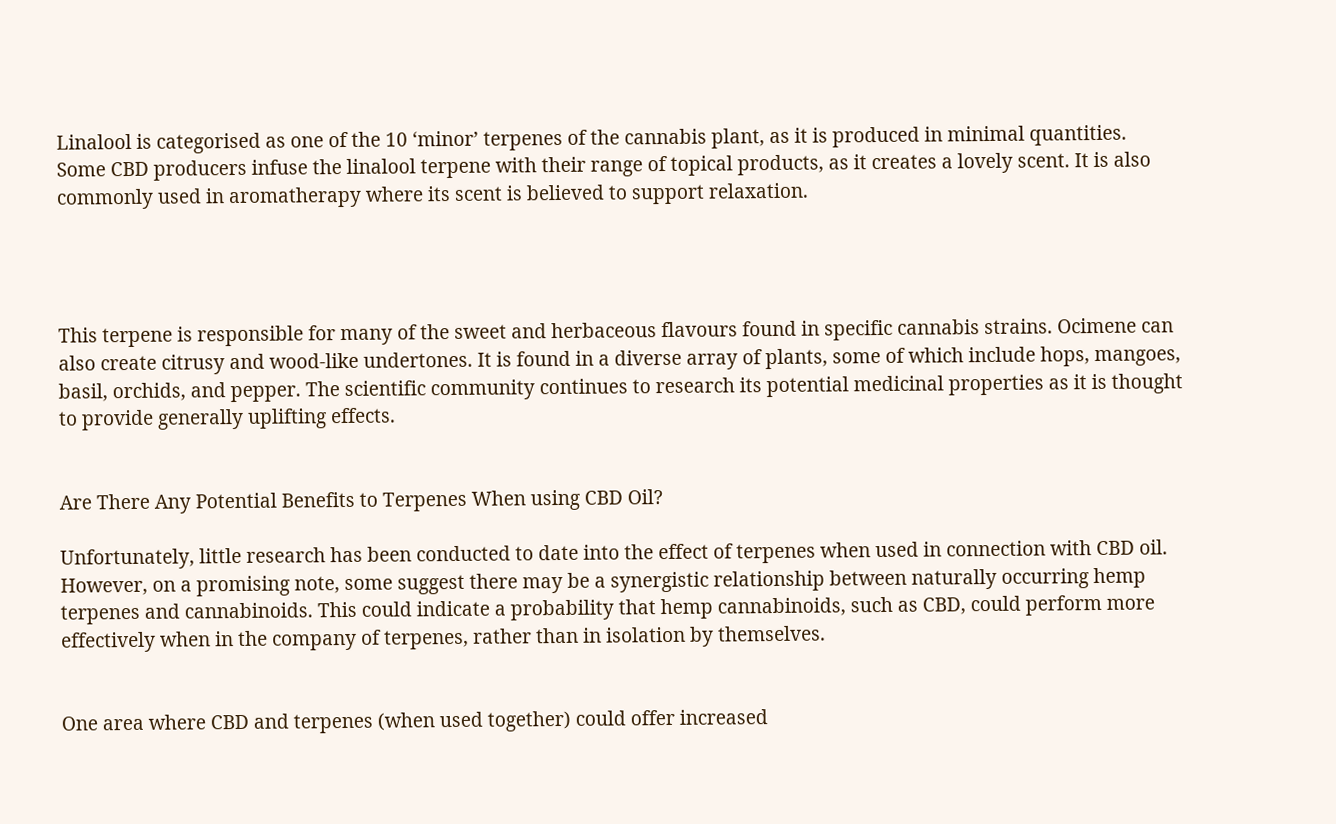Linalool is categorised as one of the 10 ‘minor’ terpenes of the cannabis plant, as it is produced in minimal quantities.  Some CBD producers infuse the linalool terpene with their range of topical products, as it creates a lovely scent. It is also commonly used in aromatherapy where its scent is believed to support relaxation.




This terpene is responsible for many of the sweet and herbaceous flavours found in specific cannabis strains. Ocimene can also create citrusy and wood-like undertones. It is found in a diverse array of plants, some of which include hops, mangoes, basil, orchids, and pepper. The scientific community continues to research its potential medicinal properties as it is thought to provide generally uplifting effects.


Are There Any Potential Benefits to Terpenes When using CBD Oil?

Unfortunately, little research has been conducted to date into the effect of terpenes when used in connection with CBD oil. However, on a promising note, some suggest there may be a synergistic relationship between naturally occurring hemp terpenes and cannabinoids. This could indicate a probability that hemp cannabinoids, such as CBD, could perform more effectively when in the company of terpenes, rather than in isolation by themselves.


One area where CBD and terpenes (when used together) could offer increased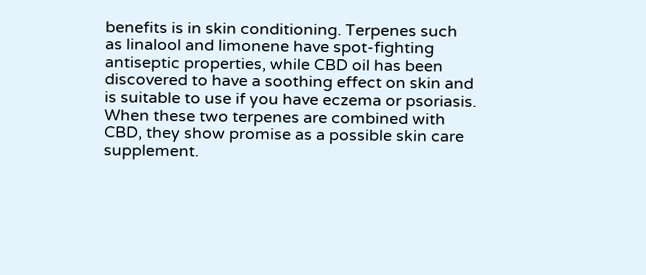benefits is in skin conditioning. Terpenes such as linalool and limonene have spot-fighting antiseptic properties, while CBD oil has been discovered to have a soothing effect on skin and is suitable to use if you have eczema or psoriasis. When these two terpenes are combined with CBD, they show promise as a possible skin care supplement.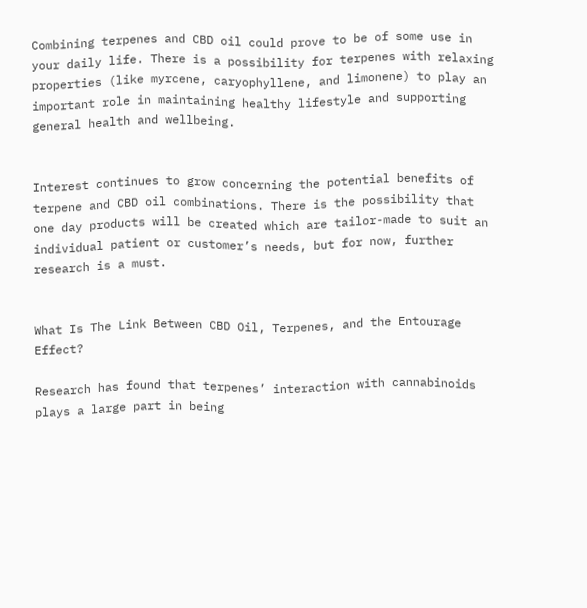Combining terpenes and CBD oil could prove to be of some use in your daily life. There is a possibility for terpenes with relaxing properties (like myrcene, caryophyllene, and limonene) to play an important role in maintaining healthy lifestyle and supporting general health and wellbeing.


Interest continues to grow concerning the potential benefits of terpene and CBD oil combinations. There is the possibility that one day products will be created which are tailor-made to suit an individual patient or customer’s needs, but for now, further research is a must.


What Is The Link Between CBD Oil, Terpenes, and the Entourage Effect?

Research has found that terpenes’ interaction with cannabinoids plays a large part in being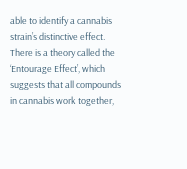able to identify a cannabis strain’s distinctive effect. There is a theory called the ‘Entourage Effect’, which suggests that all compounds in cannabis work together,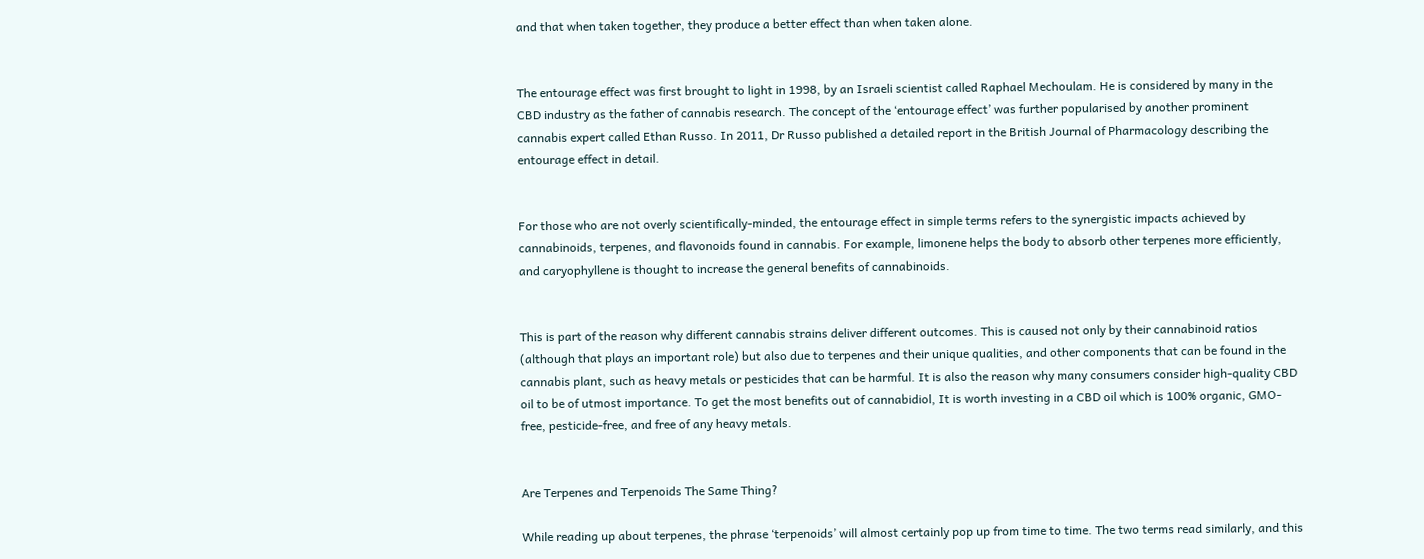and that when taken together, they produce a better effect than when taken alone.


The entourage effect was first brought to light in 1998, by an Israeli scientist called Raphael Mechoulam. He is considered by many in the CBD industry as the father of cannabis research. The concept of the ‘entourage effect’ was further popularised by another prominent cannabis expert called Ethan Russo. In 2011, Dr Russo published a detailed report in the British Journal of Pharmacology describing the entourage effect in detail.


For those who are not overly scientifically-minded, the entourage effect in simple terms refers to the synergistic impacts achieved by cannabinoids, terpenes, and flavonoids found in cannabis. For example, limonene helps the body to absorb other terpenes more efficiently, and caryophyllene is thought to increase the general benefits of cannabinoids.


This is part of the reason why different cannabis strains deliver different outcomes. This is caused not only by their cannabinoid ratios (although that plays an important role) but also due to terpenes and their unique qualities, and other components that can be found in the cannabis plant, such as heavy metals or pesticides that can be harmful. It is also the reason why many consumers consider high-quality CBD oil to be of utmost importance. To get the most benefits out of cannabidiol, It is worth investing in a CBD oil which is 100% organic, GMO-free, pesticide-free, and free of any heavy metals.


Are Terpenes and Terpenoids The Same Thing?

While reading up about terpenes, the phrase ‘terpenoids’ will almost certainly pop up from time to time. The two terms read similarly, and this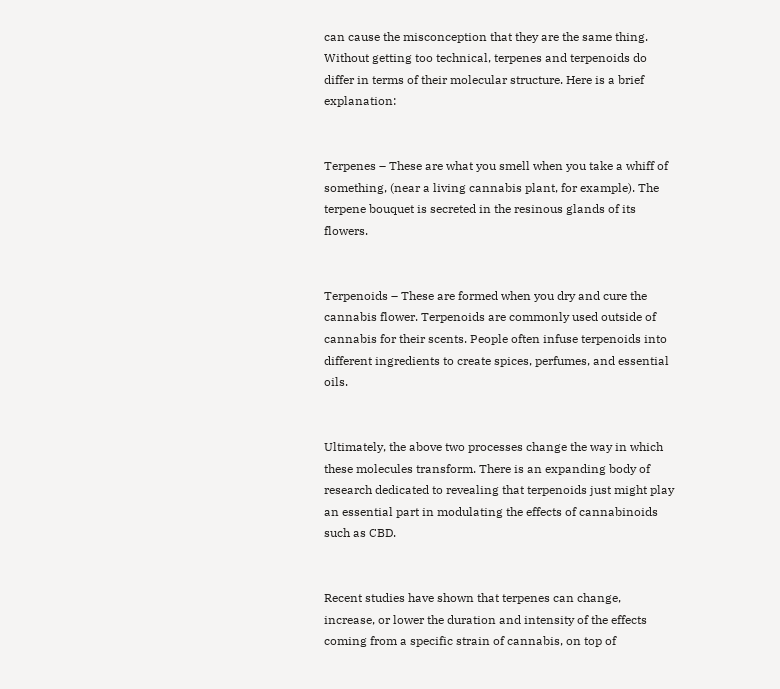can cause the misconception that they are the same thing. Without getting too technical, terpenes and terpenoids do differ in terms of their molecular structure. Here is a brief explanation:


Terpenes – These are what you smell when you take a whiff of something, (near a living cannabis plant, for example). The terpene bouquet is secreted in the resinous glands of its flowers.


Terpenoids – These are formed when you dry and cure the cannabis flower. Terpenoids are commonly used outside of cannabis for their scents. People often infuse terpenoids into different ingredients to create spices, perfumes, and essential oils.


Ultimately, the above two processes change the way in which these molecules transform. There is an expanding body of research dedicated to revealing that terpenoids just might play an essential part in modulating the effects of cannabinoids such as CBD.


Recent studies have shown that terpenes can change, increase, or lower the duration and intensity of the effects coming from a specific strain of cannabis, on top of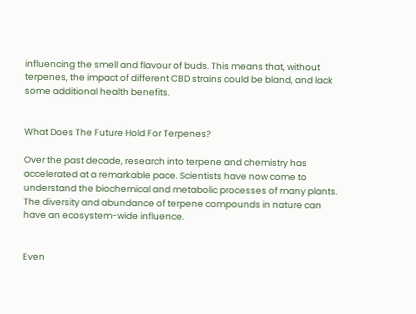influencing the smell and flavour of buds. This means that, without terpenes, the impact of different CBD strains could be bland, and lack some additional health benefits.


What Does The Future Hold For Terpenes?

Over the past decade, research into terpene and chemistry has accelerated at a remarkable pace. Scientists have now come to understand the biochemical and metabolic processes of many plants. The diversity and abundance of terpene compounds in nature can have an ecosystem-wide influence.


Even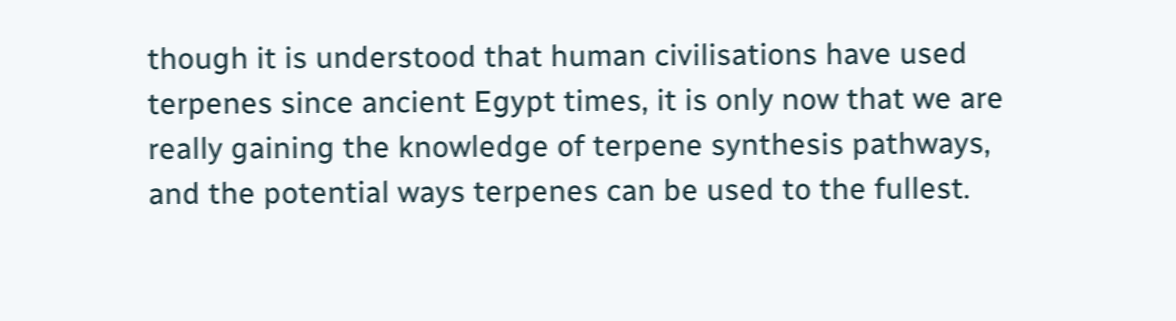though it is understood that human civilisations have used terpenes since ancient Egypt times, it is only now that we are really gaining the knowledge of terpene synthesis pathways, and the potential ways terpenes can be used to the fullest.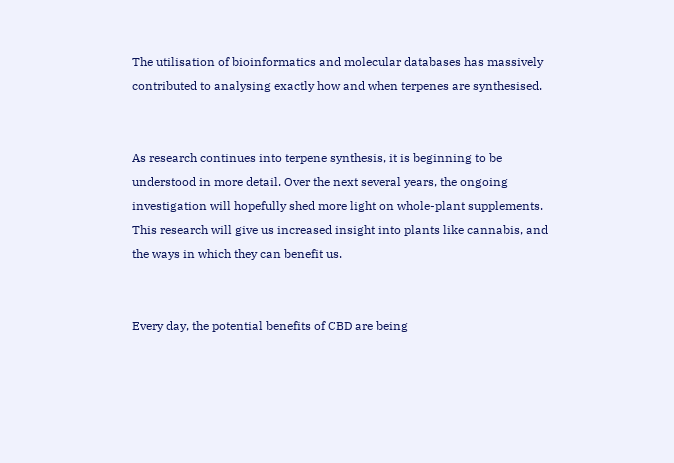The utilisation of bioinformatics and molecular databases has massively contributed to analysing exactly how and when terpenes are synthesised.


As research continues into terpene synthesis, it is beginning to be understood in more detail. Over the next several years, the ongoing investigation will hopefully shed more light on whole-plant supplements. This research will give us increased insight into plants like cannabis, and the ways in which they can benefit us.


Every day, the potential benefits of CBD are being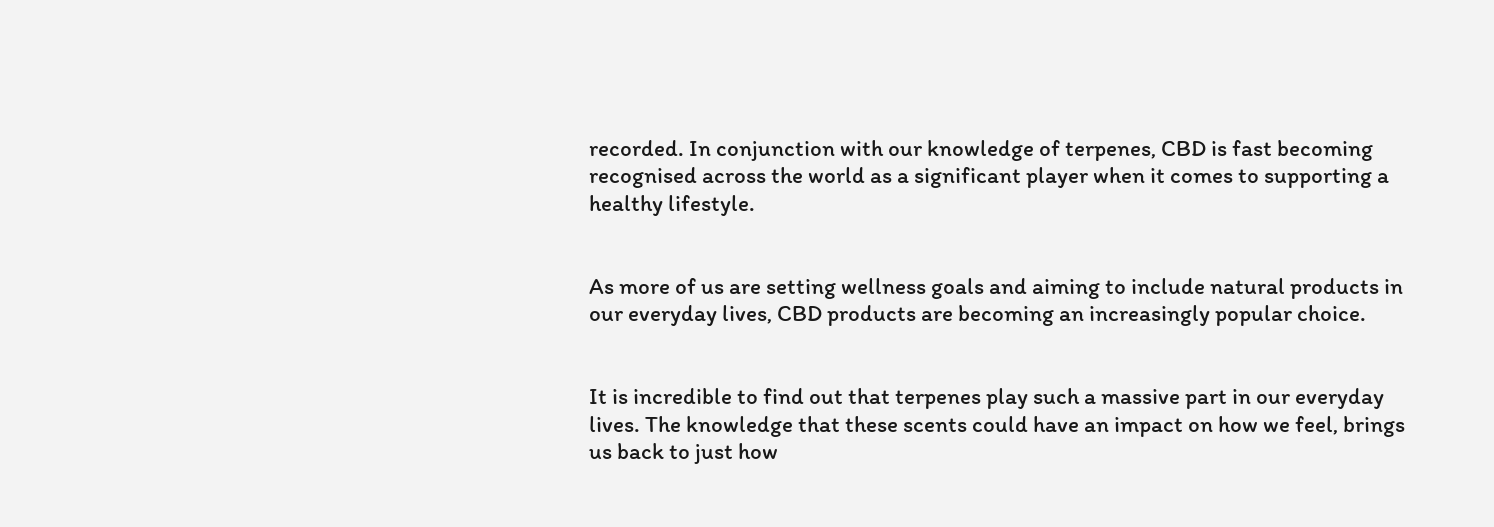recorded. In conjunction with our knowledge of terpenes, CBD is fast becoming recognised across the world as a significant player when it comes to supporting a healthy lifestyle.


As more of us are setting wellness goals and aiming to include natural products in our everyday lives, CBD products are becoming an increasingly popular choice.


It is incredible to find out that terpenes play such a massive part in our everyday lives. The knowledge that these scents could have an impact on how we feel, brings us back to just how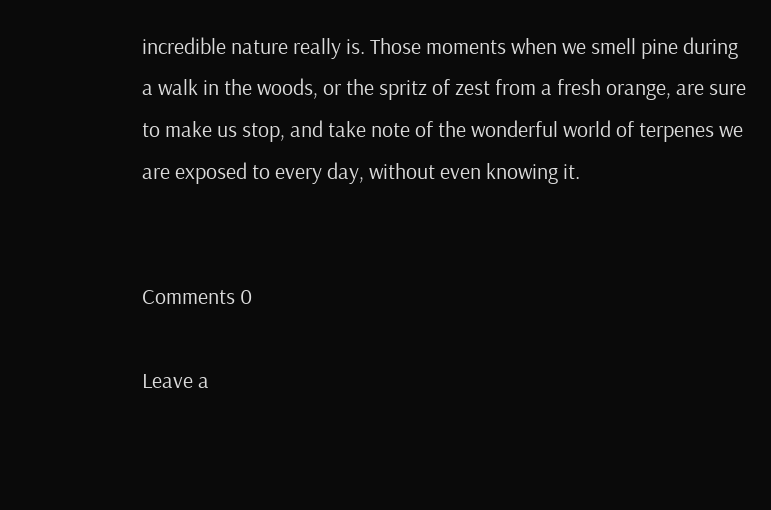incredible nature really is. Those moments when we smell pine during a walk in the woods, or the spritz of zest from a fresh orange, are sure to make us stop, and take note of the wonderful world of terpenes we are exposed to every day, without even knowing it.


Comments 0

Leave a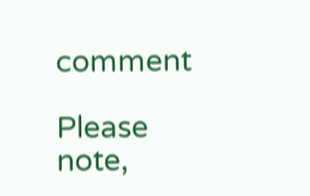comment

Please note,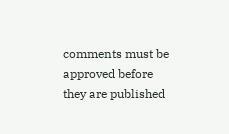comments must be approved before they are published